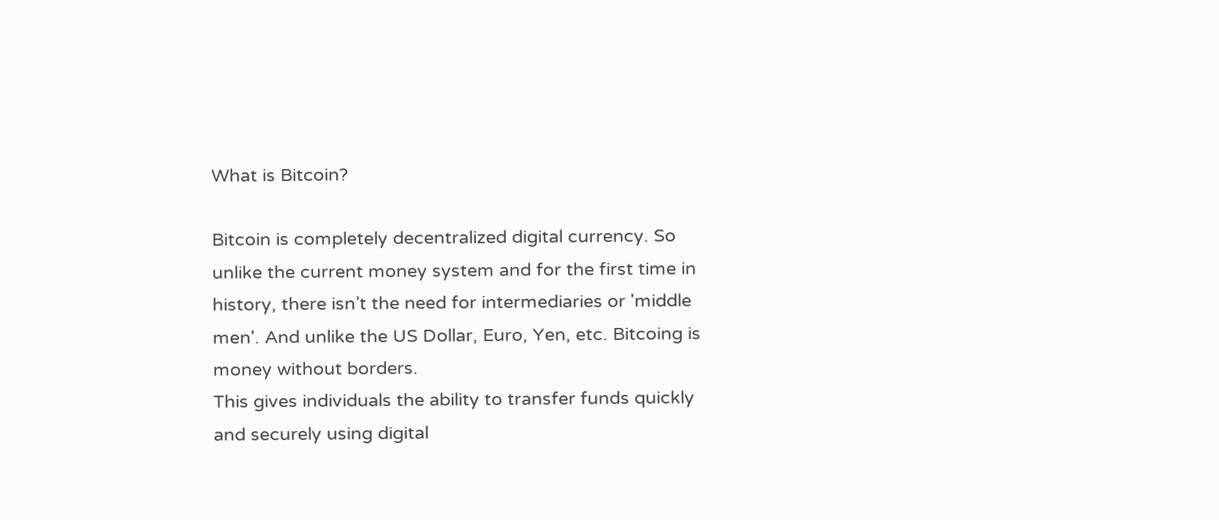What is Bitcoin?

Bitcoin is completely decentralized digital currency. So unlike the current money system and for the first time in history, there isn’t the need for intermediaries or 'middle men'. And unlike the US Dollar, Euro, Yen, etc. Bitcoing is money without borders.
This gives individuals the ability to transfer funds quickly and securely using digital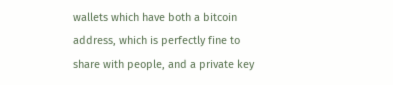wallets which have both a bitcoin address, which is perfectly fine to share with people, and a private key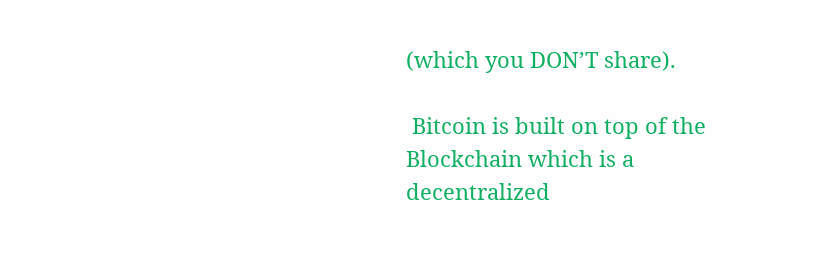(which you DON’T share).

 Bitcoin is built on top of the Blockchain which is a decentralized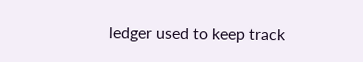ledger used to keep track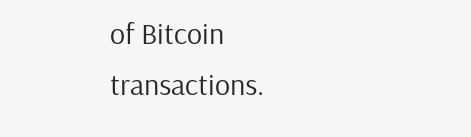of Bitcoin transactions.